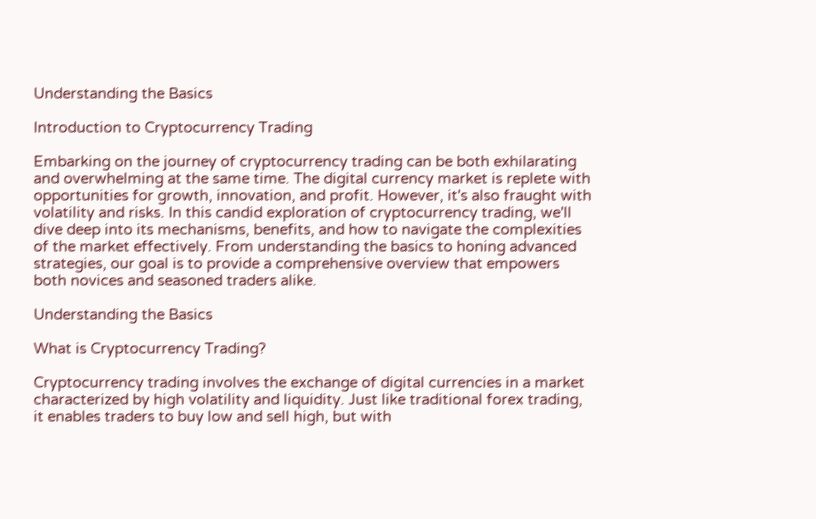Understanding the Basics

Introduction to Cryptocurrency Trading

Embarking on the journey of cryptocurrency trading can be both exhilarating and overwhelming at the same time. The digital currency market is replete with opportunities for growth, innovation, and profit. However, it's also fraught with volatility and risks. In this candid exploration of cryptocurrency trading, we'll dive deep into its mechanisms, benefits, and how to navigate the complexities of the market effectively. From understanding the basics to honing advanced strategies, our goal is to provide a comprehensive overview that empowers both novices and seasoned traders alike.

Understanding the Basics

What is Cryptocurrency Trading?

Cryptocurrency trading involves the exchange of digital currencies in a market characterized by high volatility and liquidity. Just like traditional forex trading, it enables traders to buy low and sell high, but with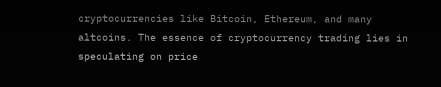cryptocurrencies like Bitcoin, Ethereum, and many altcoins. The essence of cryptocurrency trading lies in speculating on price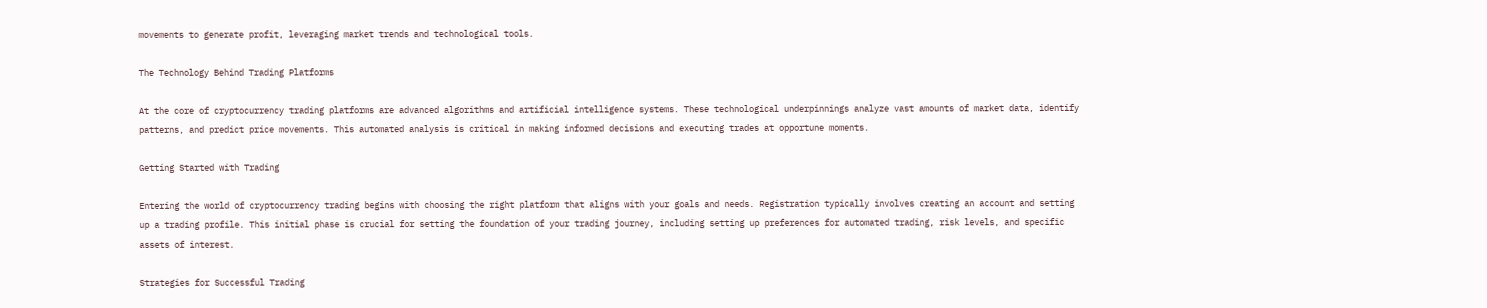movements to generate profit, leveraging market trends and technological tools.

The Technology Behind Trading Platforms

At the core of cryptocurrency trading platforms are advanced algorithms and artificial intelligence systems. These technological underpinnings analyze vast amounts of market data, identify patterns, and predict price movements. This automated analysis is critical in making informed decisions and executing trades at opportune moments.

Getting Started with Trading

Entering the world of cryptocurrency trading begins with choosing the right platform that aligns with your goals and needs. Registration typically involves creating an account and setting up a trading profile. This initial phase is crucial for setting the foundation of your trading journey, including setting up preferences for automated trading, risk levels, and specific assets of interest.

Strategies for Successful Trading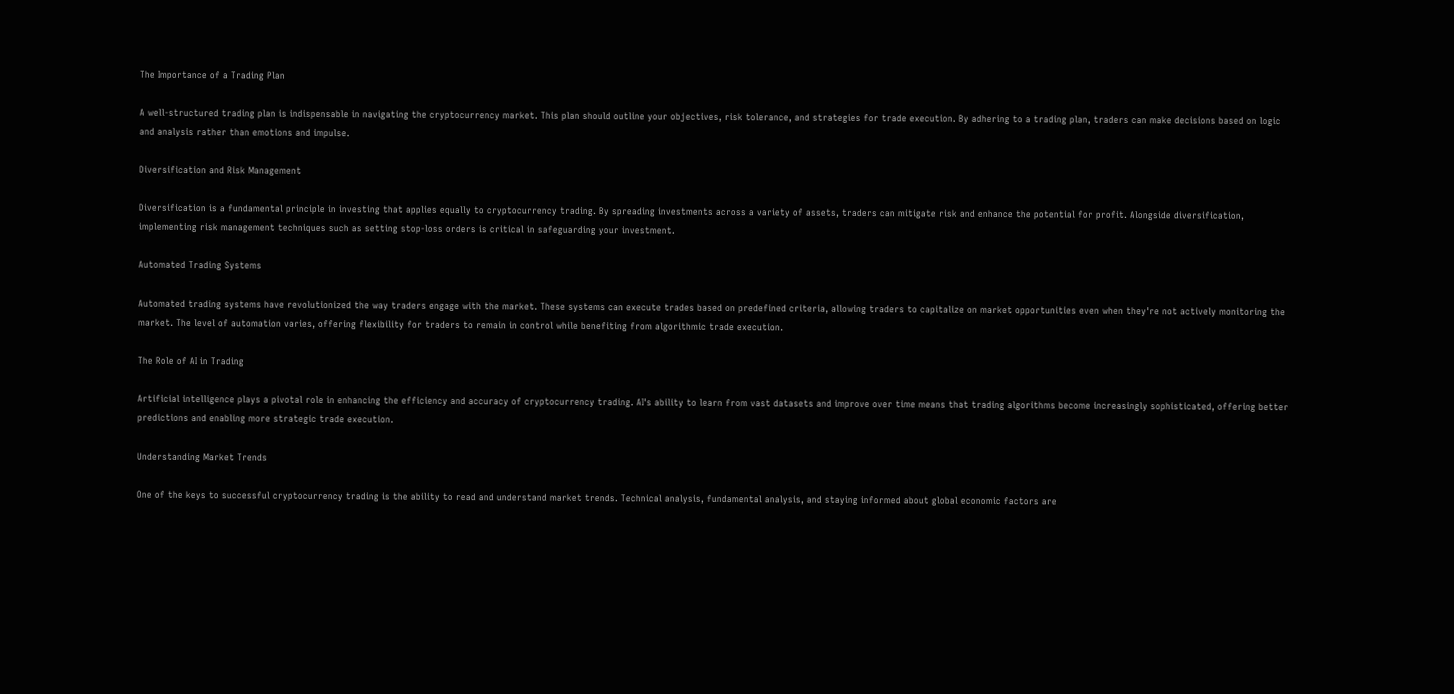The Importance of a Trading Plan

A well-structured trading plan is indispensable in navigating the cryptocurrency market. This plan should outline your objectives, risk tolerance, and strategies for trade execution. By adhering to a trading plan, traders can make decisions based on logic and analysis rather than emotions and impulse.

Diversification and Risk Management

Diversification is a fundamental principle in investing that applies equally to cryptocurrency trading. By spreading investments across a variety of assets, traders can mitigate risk and enhance the potential for profit. Alongside diversification, implementing risk management techniques such as setting stop-loss orders is critical in safeguarding your investment.

Automated Trading Systems

Automated trading systems have revolutionized the way traders engage with the market. These systems can execute trades based on predefined criteria, allowing traders to capitalize on market opportunities even when they're not actively monitoring the market. The level of automation varies, offering flexibility for traders to remain in control while benefiting from algorithmic trade execution.

The Role of AI in Trading

Artificial intelligence plays a pivotal role in enhancing the efficiency and accuracy of cryptocurrency trading. AI's ability to learn from vast datasets and improve over time means that trading algorithms become increasingly sophisticated, offering better predictions and enabling more strategic trade execution.

Understanding Market Trends

One of the keys to successful cryptocurrency trading is the ability to read and understand market trends. Technical analysis, fundamental analysis, and staying informed about global economic factors are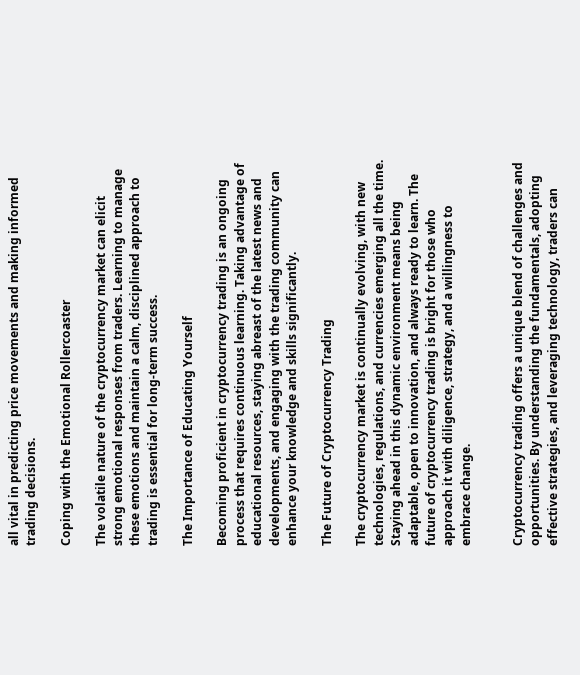all vital in predicting price movements and making informed trading decisions.

Coping with the Emotional Rollercoaster

The volatile nature of the cryptocurrency market can elicit strong emotional responses from traders. Learning to manage these emotions and maintain a calm, disciplined approach to trading is essential for long-term success.

The Importance of Educating Yourself

Becoming proficient in cryptocurrency trading is an ongoing process that requires continuous learning. Taking advantage of educational resources, staying abreast of the latest news and developments, and engaging with the trading community can enhance your knowledge and skills significantly.

The Future of Cryptocurrency Trading

The cryptocurrency market is continually evolving, with new technologies, regulations, and currencies emerging all the time. Staying ahead in this dynamic environment means being adaptable, open to innovation, and always ready to learn. The future of cryptocurrency trading is bright for those who approach it with diligence, strategy, and a willingness to embrace change.


Cryptocurrency trading offers a unique blend of challenges and opportunities. By understanding the fundamentals, adopting effective strategies, and leveraging technology, traders can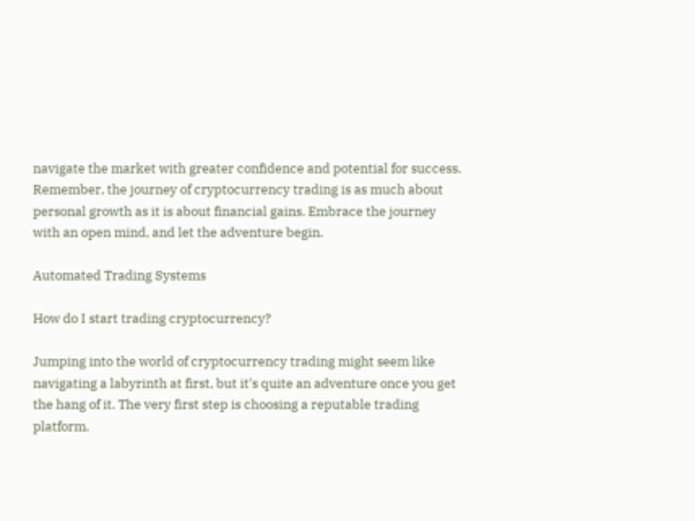navigate the market with greater confidence and potential for success. Remember, the journey of cryptocurrency trading is as much about personal growth as it is about financial gains. Embrace the journey with an open mind, and let the adventure begin.

Automated Trading Systems

How do I start trading cryptocurrency?

Jumping into the world of cryptocurrency trading might seem like navigating a labyrinth at first, but it's quite an adventure once you get the hang of it. The very first step is choosing a reputable trading platform.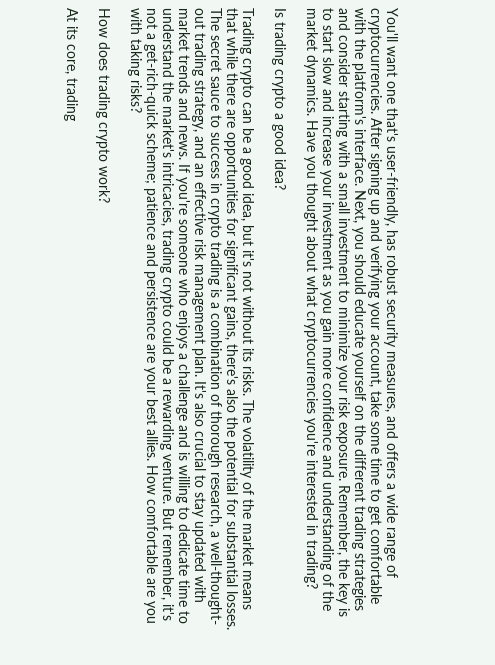You'll want one that's user-friendly, has robust security measures, and offers a wide range of cryptocurrencies. After signing up and verifying your account, take some time to get comfortable with the platform's interface. Next, you should educate yourself on the different trading strategies and consider starting with a small investment to minimize your risk exposure. Remember, the key is to start slow and increase your investment as you gain more confidence and understanding of the market dynamics. Have you thought about what cryptocurrencies you're interested in trading?

Is trading crypto a good idea?

Trading crypto can be a good idea, but it's not without its risks. The volatility of the market means that while there are opportunities for significant gains, there's also the potential for substantial losses. The secret sauce to success in crypto trading is a combination of thorough research, a well-thought-out trading strategy, and an effective risk management plan. It's also crucial to stay updated with market trends and news. If you're someone who enjoys a challenge and is willing to dedicate time to understand the market's intricacies, trading crypto could be a rewarding venture. But remember, it's not a get-rich-quick scheme; patience and persistence are your best allies. How comfortable are you with taking risks?

How does trading crypto work?

At its core, trading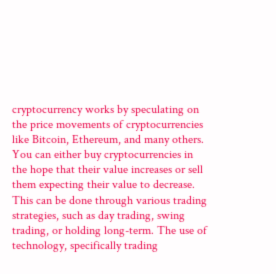cryptocurrency works by speculating on the price movements of cryptocurrencies like Bitcoin, Ethereum, and many others. You can either buy cryptocurrencies in the hope that their value increases or sell them expecting their value to decrease. This can be done through various trading strategies, such as day trading, swing trading, or holding long-term. The use of technology, specifically trading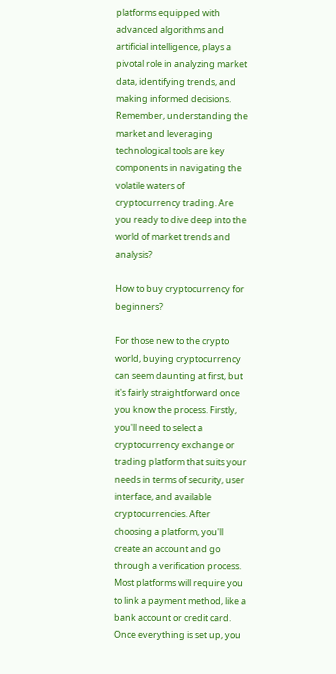platforms equipped with advanced algorithms and artificial intelligence, plays a pivotal role in analyzing market data, identifying trends, and making informed decisions. Remember, understanding the market and leveraging technological tools are key components in navigating the volatile waters of cryptocurrency trading. Are you ready to dive deep into the world of market trends and analysis?

How to buy cryptocurrency for beginners?

For those new to the crypto world, buying cryptocurrency can seem daunting at first, but it's fairly straightforward once you know the process. Firstly, you'll need to select a cryptocurrency exchange or trading platform that suits your needs in terms of security, user interface, and available cryptocurrencies. After choosing a platform, you'll create an account and go through a verification process. Most platforms will require you to link a payment method, like a bank account or credit card. Once everything is set up, you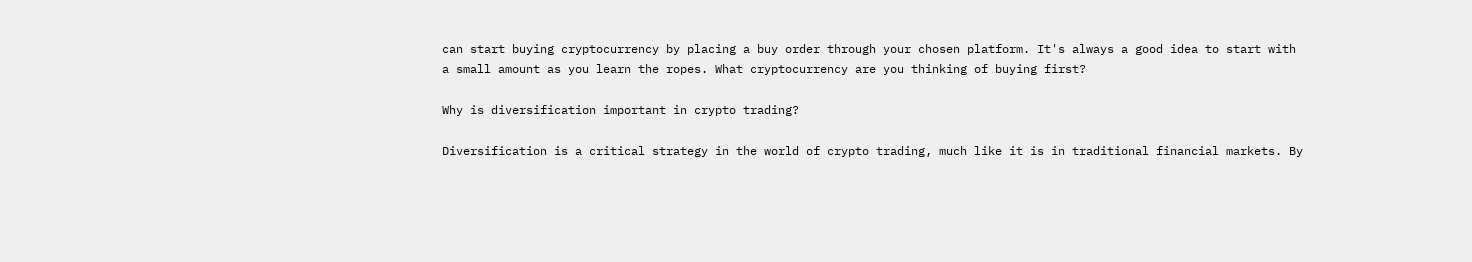can start buying cryptocurrency by placing a buy order through your chosen platform. It's always a good idea to start with a small amount as you learn the ropes. What cryptocurrency are you thinking of buying first?

Why is diversification important in crypto trading?

Diversification is a critical strategy in the world of crypto trading, much like it is in traditional financial markets. By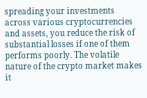spreading your investments across various cryptocurrencies and assets, you reduce the risk of substantial losses if one of them performs poorly. The volatile nature of the crypto market makes it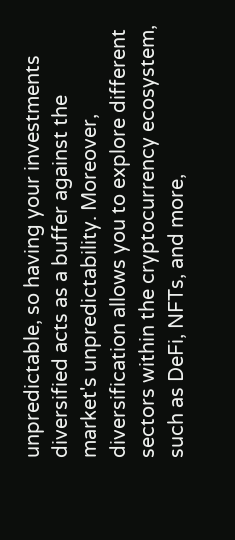unpredictable, so having your investments diversified acts as a buffer against the market's unpredictability. Moreover, diversification allows you to explore different sectors within the cryptocurrency ecosystem, such as DeFi, NFTs, and more,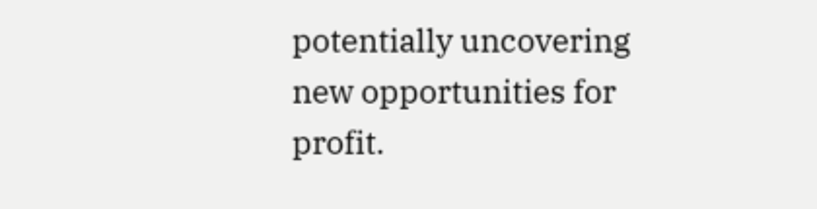potentially uncovering new opportunities for profit.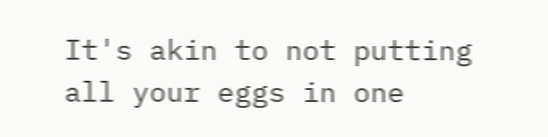It's akin to not putting all your eggs in one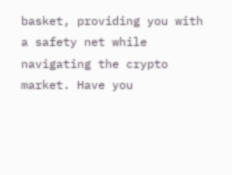basket, providing you with a safety net while navigating the crypto market. Have you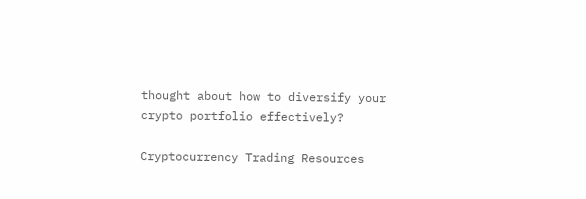thought about how to diversify your crypto portfolio effectively?

Cryptocurrency Trading Resources